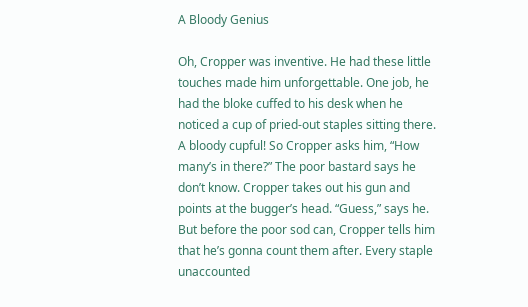A Bloody Genius

Oh, Cropper was inventive. He had these little touches made him unforgettable. One job, he had the bloke cuffed to his desk when he noticed a cup of pried-out staples sitting there.  A bloody cupful! So Cropper asks him, “How many’s in there?” The poor bastard says he don’t know. Cropper takes out his gun and points at the bugger’s head. “Guess,” says he. But before the poor sod can, Cropper tells him that he’s gonna count them after. Every staple unaccounted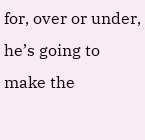for, over or under, he’s going to make the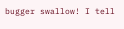bugger swallow! I tell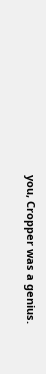you, Cropper was a genius.